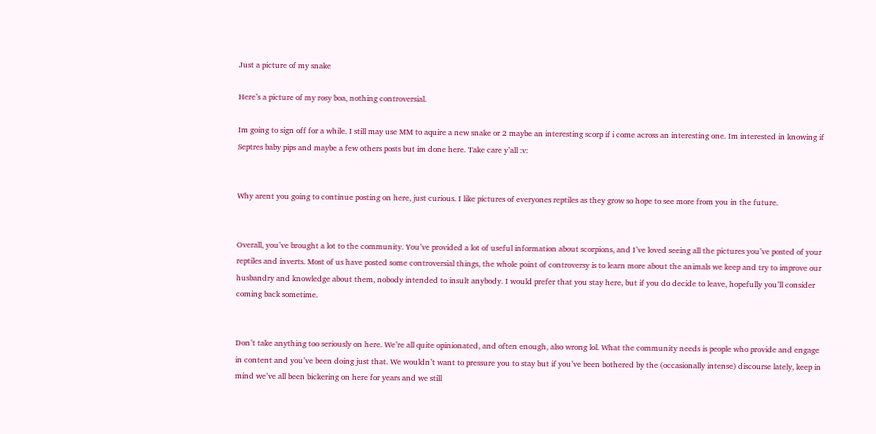Just a picture of my snake

Here’s a picture of my rosy boa, nothing controversial.

Im going to sign off for a while. I still may use MM to aquire a new snake or 2 maybe an interesting scorp if i come across an interesting one. Im interested in knowing if Septres baby pips and maybe a few others posts but im done here. Take care y’all :v:


Why arent you going to continue posting on here, just curious. I like pictures of everyones reptiles as they grow so hope to see more from you in the future.


Overall, you’ve brought a lot to the community. You’ve provided a lot of useful information about scorpions, and I’ve loved seeing all the pictures you’ve posted of your reptiles and inverts. Most of us have posted some controversial things, the whole point of controversy is to learn more about the animals we keep and try to improve our husbandry and knowledge about them, nobody intended to insult anybody. I would prefer that you stay here, but if you do decide to leave, hopefully you’ll consider coming back sometime.


Don’t take anything too seriously on here. We’re all quite opinionated, and often enough, also wrong lol. What the community needs is people who provide and engage in content and you’ve been doing just that. We wouldn’t want to pressure you to stay but if you’ve been bothered by the (occasionally intense) discourse lately, keep in mind we’ve all been bickering on here for years and we still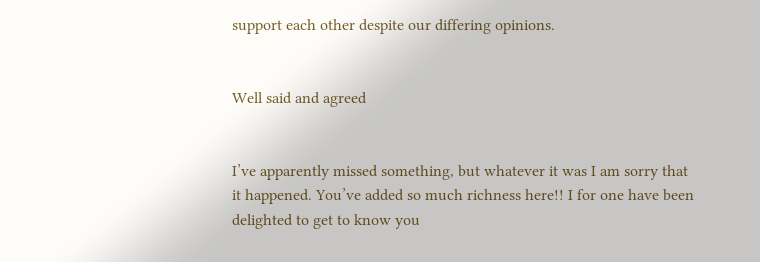support each other despite our differing opinions.


Well said and agreed


I’ve apparently missed something, but whatever it was I am sorry that it happened. You’ve added so much richness here!! I for one have been delighted to get to know you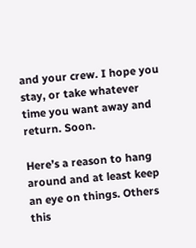and your crew. I hope you stay, or take whatever time you want away and return. Soon.

Here’s a reason to hang around and at least keep an eye on things. Others this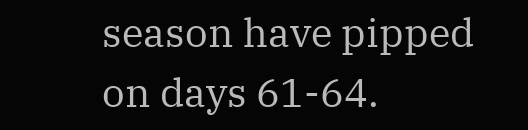season have pipped on days 61-64.